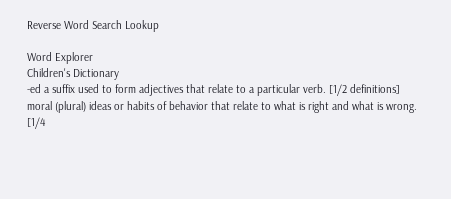Reverse Word Search Lookup

Word Explorer
Children's Dictionary
-ed a suffix used to form adjectives that relate to a particular verb. [1/2 definitions]
moral (plural) ideas or habits of behavior that relate to what is right and what is wrong. [1/4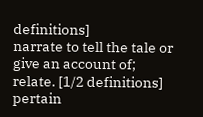definitions]
narrate to tell the tale or give an account of; relate. [1/2 definitions]
pertain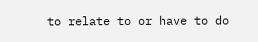to relate to or have to do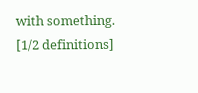with something. [1/2 definitions]